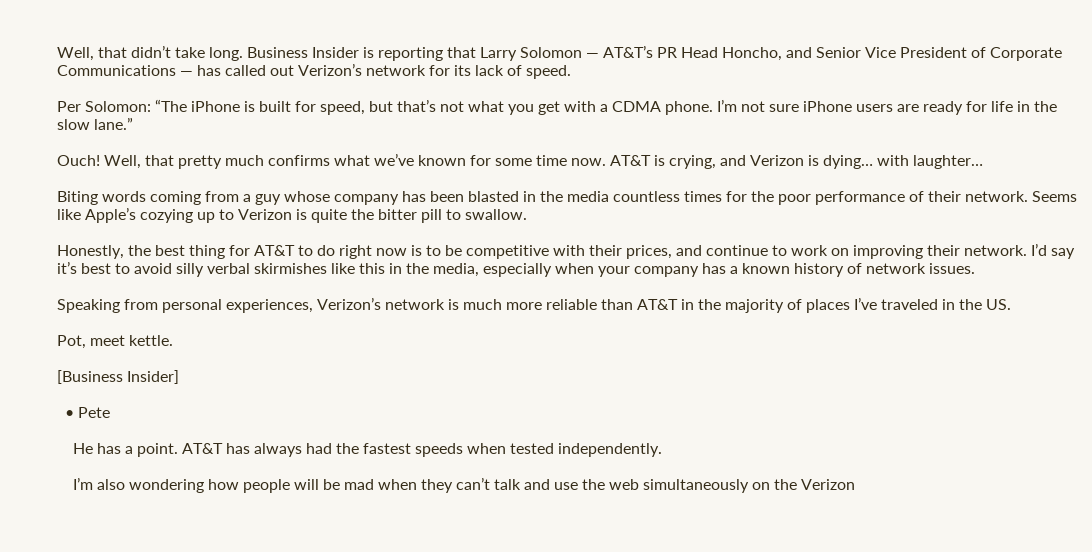Well, that didn’t take long. Business Insider is reporting that Larry Solomon — AT&T’s PR Head Honcho, and Senior Vice President of Corporate Communications — has called out Verizon’s network for its lack of speed.

Per Solomon: “The iPhone is built for speed, but that’s not what you get with a CDMA phone. I’m not sure iPhone users are ready for life in the slow lane.”

Ouch! Well, that pretty much confirms what we’ve known for some time now. AT&T is crying, and Verizon is dying… with laughter…

Biting words coming from a guy whose company has been blasted in the media countless times for the poor performance of their network. Seems like Apple’s cozying up to Verizon is quite the bitter pill to swallow.

Honestly, the best thing for AT&T to do right now is to be competitive with their prices, and continue to work on improving their network. I’d say it’s best to avoid silly verbal skirmishes like this in the media, especially when your company has a known history of network issues.

Speaking from personal experiences, Verizon’s network is much more reliable than AT&T in the majority of places I’ve traveled in the US.

Pot, meet kettle.

[Business Insider]

  • Pete

    He has a point. AT&T has always had the fastest speeds when tested independently.

    I’m also wondering how people will be mad when they can’t talk and use the web simultaneously on the Verizon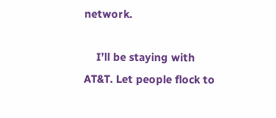network.

    I’ll be staying with AT&T. Let people flock to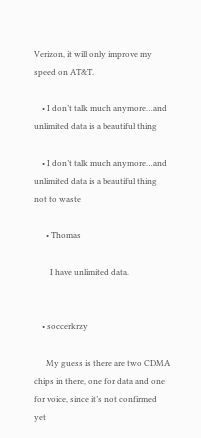Verizon, it will only improve my speed on AT&T.

    • I don’t talk much anymore…and unlimited data is a beautiful thing

    • I don’t talk much anymore…and unlimited data is a beautiful thing not to waste

      • Thomas

        I have unlimited data.


    • soccerkrzy

      My guess is there are two CDMA chips in there, one for data and one for voice, since it’s not confirmed yet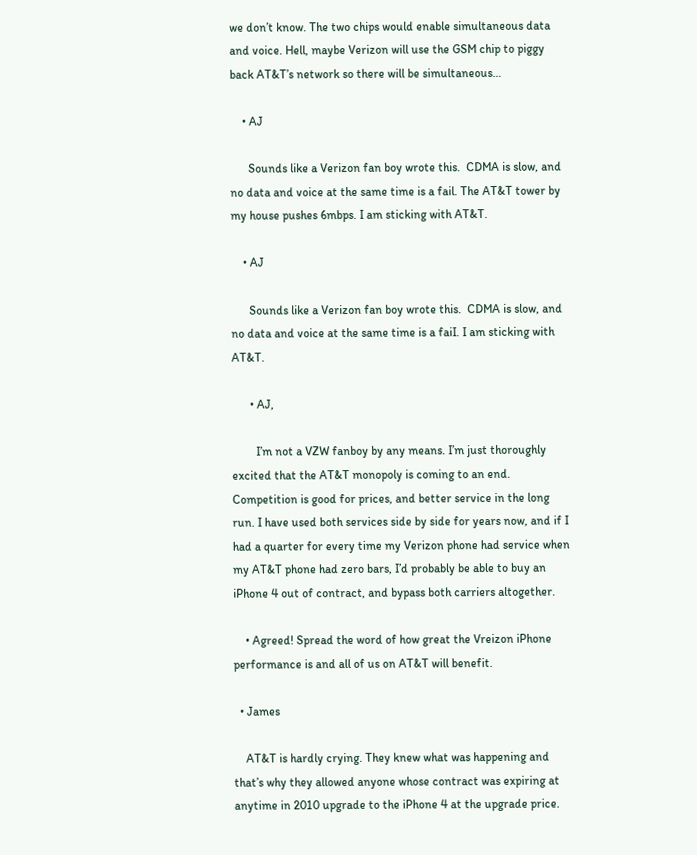we don’t know. The two chips would enable simultaneous data and voice. Hell, maybe Verizon will use the GSM chip to piggy back AT&T’s network so there will be simultaneous…

    • AJ

      Sounds like a Verizon fan boy wrote this.  CDMA is slow, and no data and voice at the same time is a fail. The AT&T tower by my house pushes 6mbps. I am sticking with AT&T.

    • AJ

      Sounds like a Verizon fan boy wrote this.  CDMA is slow, and no data and voice at the same time is a faiI. I am sticking with AT&T.

      • AJ,

        I’m not a VZW fanboy by any means. I’m just thoroughly excited that the AT&T monopoly is coming to an end. Competition is good for prices, and better service in the long run. I have used both services side by side for years now, and if I had a quarter for every time my Verizon phone had service when my AT&T phone had zero bars, I’d probably be able to buy an iPhone 4 out of contract, and bypass both carriers altogether.

    • Agreed! Spread the word of how great the Vreizon iPhone performance is and all of us on AT&T will benefit.

  • James

    AT&T is hardly crying. They knew what was happening and that’s why they allowed anyone whose contract was expiring at anytime in 2010 upgrade to the iPhone 4 at the upgrade price.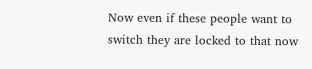Now even if these people want to switch they are locked to that now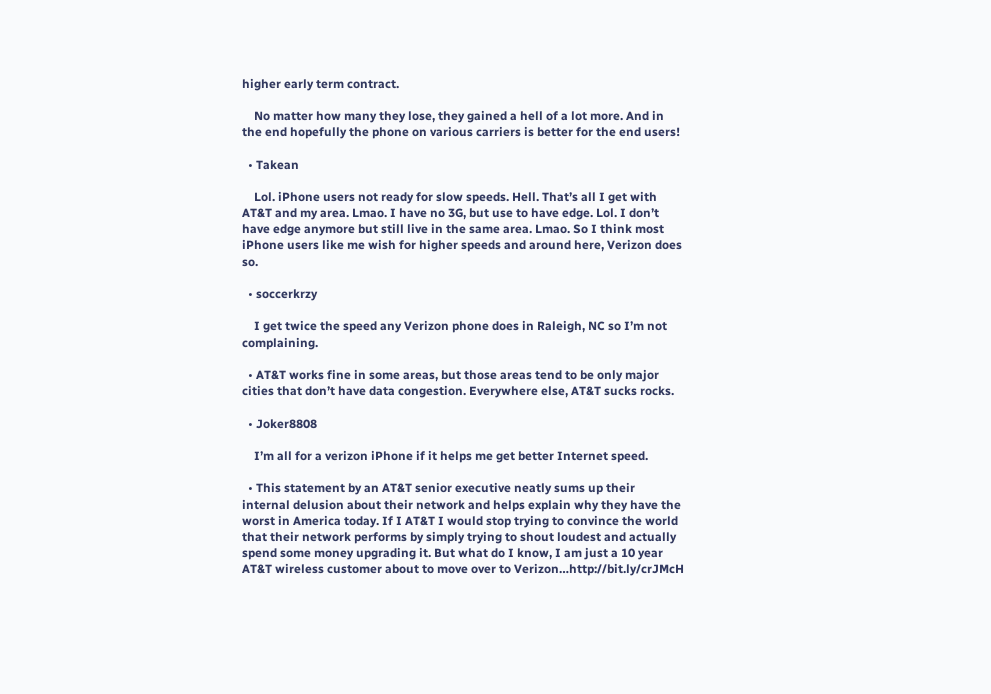higher early term contract.

    No matter how many they lose, they gained a hell of a lot more. And in the end hopefully the phone on various carriers is better for the end users!

  • Takean

    Lol. iPhone users not ready for slow speeds. Hell. That’s all I get with AT&T and my area. Lmao. I have no 3G, but use to have edge. Lol. I don’t have edge anymore but still live in the same area. Lmao. So I think most iPhone users like me wish for higher speeds and around here, Verizon does so.

  • soccerkrzy

    I get twice the speed any Verizon phone does in Raleigh, NC so I’m not complaining.

  • AT&T works fine in some areas, but those areas tend to be only major cities that don’t have data congestion. Everywhere else, AT&T sucks rocks.

  • Joker8808

    I’m all for a verizon iPhone if it helps me get better Internet speed.

  • This statement by an AT&T senior executive neatly sums up their internal delusion about their network and helps explain why they have the worst in America today. If I AT&T I would stop trying to convince the world that their network performs by simply trying to shout loudest and actually spend some money upgrading it. But what do I know, I am just a 10 year AT&T wireless customer about to move over to Verizon…http://bit.ly/crJMcH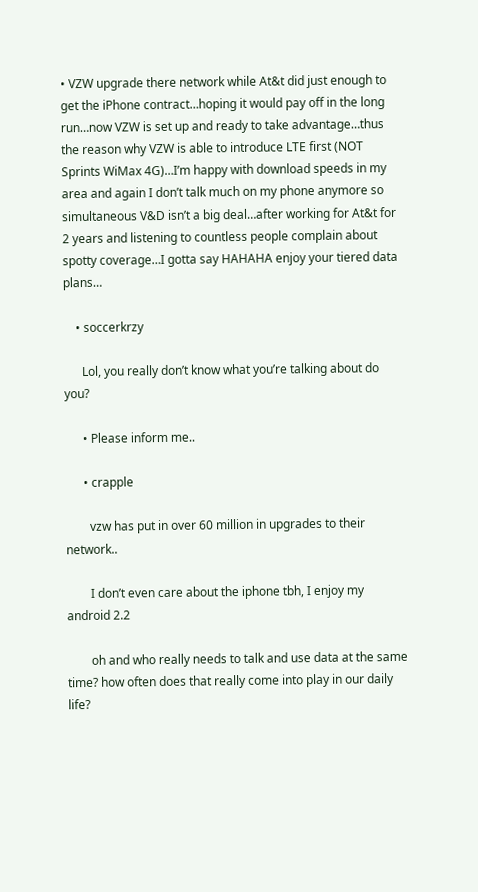• VZW upgrade there network while At&t did just enough to get the iPhone contract…hoping it would pay off in the long run…now VZW is set up and ready to take advantage…thus the reason why VZW is able to introduce LTE first (NOT Sprints WiMax 4G)…I’m happy with download speeds in my area and again I don’t talk much on my phone anymore so simultaneous V&D isn’t a big deal…after working for At&t for 2 years and listening to countless people complain about spotty coverage…I gotta say HAHAHA enjoy your tiered data plans…

    • soccerkrzy

      Lol, you really don’t know what you’re talking about do you?

      • Please inform me..

      • crapple

        vzw has put in over 60 million in upgrades to their network..

        I don’t even care about the iphone tbh, I enjoy my android 2.2

        oh and who really needs to talk and use data at the same time? how often does that really come into play in our daily life?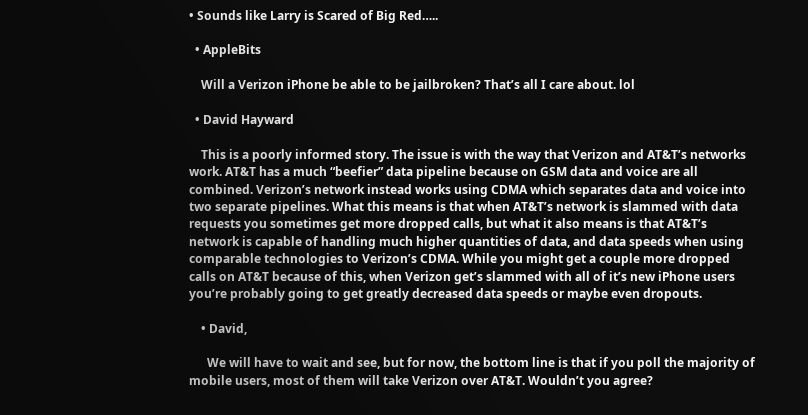• Sounds like Larry is Scared of Big Red…..

  • AppleBits

    Will a Verizon iPhone be able to be jailbroken? That’s all I care about. lol

  • David Hayward

    This is a poorly informed story. The issue is with the way that Verizon and AT&T’s networks work. AT&T has a much “beefier” data pipeline because on GSM data and voice are all combined. Verizon’s network instead works using CDMA which separates data and voice into two separate pipelines. What this means is that when AT&T’s network is slammed with data requests you sometimes get more dropped calls, but what it also means is that AT&T’s network is capable of handling much higher quantities of data, and data speeds when using comparable technologies to Verizon’s CDMA. While you might get a couple more dropped calls on AT&T because of this, when Verizon get’s slammed with all of it’s new iPhone users you’re probably going to get greatly decreased data speeds or maybe even dropouts.

    • David,

      We will have to wait and see, but for now, the bottom line is that if you poll the majority of mobile users, most of them will take Verizon over AT&T. Wouldn’t you agree?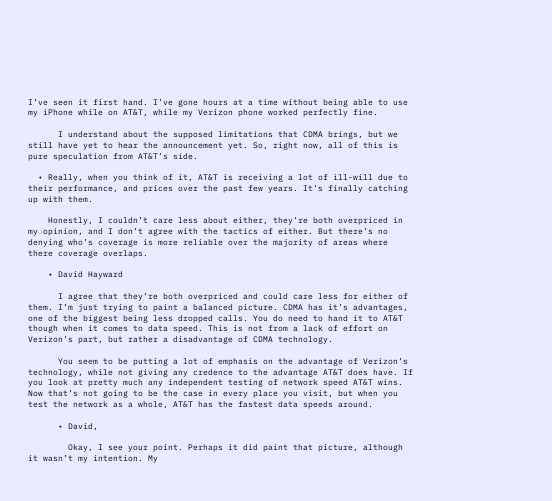I’ve seen it first hand. I’ve gone hours at a time without being able to use my iPhone while on AT&T, while my Verizon phone worked perfectly fine.

      I understand about the supposed limitations that CDMA brings, but we still have yet to hear the announcement yet. So, right now, all of this is pure speculation from AT&T’s side.

  • Really, when you think of it, AT&T is receiving a lot of ill-will due to their performance, and prices over the past few years. It’s finally catching up with them.

    Honestly, I couldn’t care less about either, they’re both overpriced in my opinion, and I don’t agree with the tactics of either. But there’s no denying who’s coverage is more reliable over the majority of areas where there coverage overlaps.

    • David Hayward

      I agree that they’re both overpriced and could care less for either of them. I’m just trying to paint a balanced picture. CDMA has it’s advantages, one of the biggest being less dropped calls. You do need to hand it to AT&T though when it comes to data speed. This is not from a lack of effort on Verizon’s part, but rather a disadvantage of CDMA technology.

      You seem to be putting a lot of emphasis on the advantage of Verizon’s technology, while not giving any credence to the advantage AT&T does have. If you look at pretty much any independent testing of network speed AT&T wins. Now that’s not going to be the case in every place you visit, but when you test the network as a whole, AT&T has the fastest data speeds around.

      • David,

        Okay, I see your point. Perhaps it did paint that picture, although it wasn’t my intention. My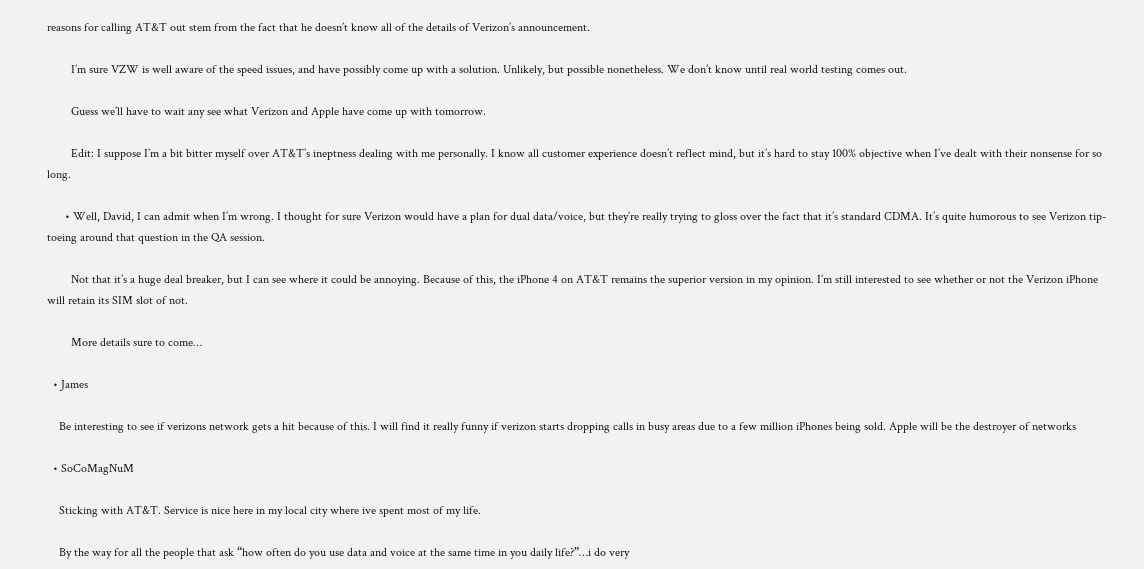reasons for calling AT&T out stem from the fact that he doesn’t know all of the details of Verizon’s announcement.

        I’m sure VZW is well aware of the speed issues, and have possibly come up with a solution. Unlikely, but possible nonetheless. We don’t know until real world testing comes out.

        Guess we’ll have to wait any see what Verizon and Apple have come up with tomorrow.

        Edit: I suppose I’m a bit bitter myself over AT&T’s ineptness dealing with me personally. I know all customer experience doesn’t reflect mind, but it’s hard to stay 100% objective when I’ve dealt with their nonsense for so long.

      • Well, David, I can admit when I’m wrong. I thought for sure Verizon would have a plan for dual data/voice, but they’re really trying to gloss over the fact that it’s standard CDMA. It’s quite humorous to see Verizon tip-toeing around that question in the QA session.

        Not that it’s a huge deal breaker, but I can see where it could be annoying. Because of this, the iPhone 4 on AT&T remains the superior version in my opinion. I’m still interested to see whether or not the Verizon iPhone will retain its SIM slot of not.

        More details sure to come…

  • James

    Be interesting to see if verizons network gets a hit because of this. I will find it really funny if verizon starts dropping calls in busy areas due to a few million iPhones being sold. Apple will be the destroyer of networks

  • SoCoMagNuM

    Sticking with AT&T. Service is nice here in my local city where ive spent most of my life.

    By the way for all the people that ask “how often do you use data and voice at the same time in you daily life?”…i do very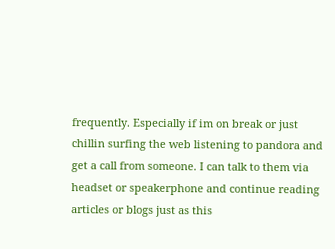frequently. Especially if im on break or just chillin surfing the web listening to pandora and get a call from someone. I can talk to them via headset or speakerphone and continue reading articles or blogs just as this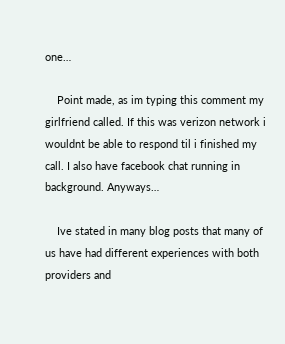one…

    Point made, as im typing this comment my girlfriend called. If this was verizon network i wouldnt be able to respond til i finished my call. I also have facebook chat running in background. Anyways…

    Ive stated in many blog posts that many of us have had different experiences with both providers and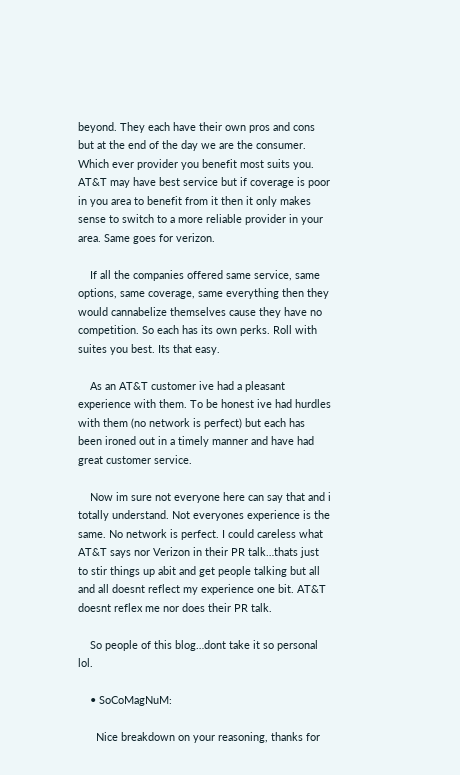beyond. They each have their own pros and cons but at the end of the day we are the consumer. Which ever provider you benefit most suits you. AT&T may have best service but if coverage is poor in you area to benefit from it then it only makes sense to switch to a more reliable provider in your area. Same goes for verizon.

    If all the companies offered same service, same options, same coverage, same everything then they would cannabelize themselves cause they have no competition. So each has its own perks. Roll with suites you best. Its that easy.

    As an AT&T customer ive had a pleasant experience with them. To be honest ive had hurdles with them (no network is perfect) but each has been ironed out in a timely manner and have had great customer service.

    Now im sure not everyone here can say that and i totally understand. Not everyones experience is the same. No network is perfect. I could careless what AT&T says nor Verizon in their PR talk…thats just to stir things up abit and get people talking but all and all doesnt reflect my experience one bit. AT&T doesnt reflex me nor does their PR talk.

    So people of this blog…dont take it so personal lol.

    • SoCoMagNuM:

      Nice breakdown on your reasoning, thanks for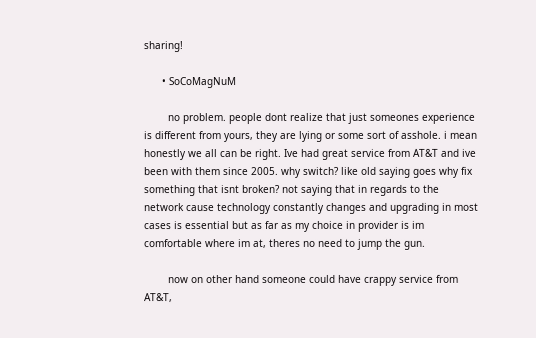sharing!

      • SoCoMagNuM

        no problem. people dont realize that just someones experience is different from yours, they are lying or some sort of asshole. i mean honestly we all can be right. Ive had great service from AT&T and ive been with them since 2005. why switch? like old saying goes why fix something that isnt broken? not saying that in regards to the network cause technology constantly changes and upgrading in most cases is essential but as far as my choice in provider is im comfortable where im at, theres no need to jump the gun.

        now on other hand someone could have crappy service from AT&T,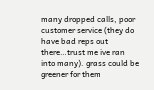many dropped calls, poor customer service (they do have bad reps out there…trust me ive ran into many). grass could be greener for them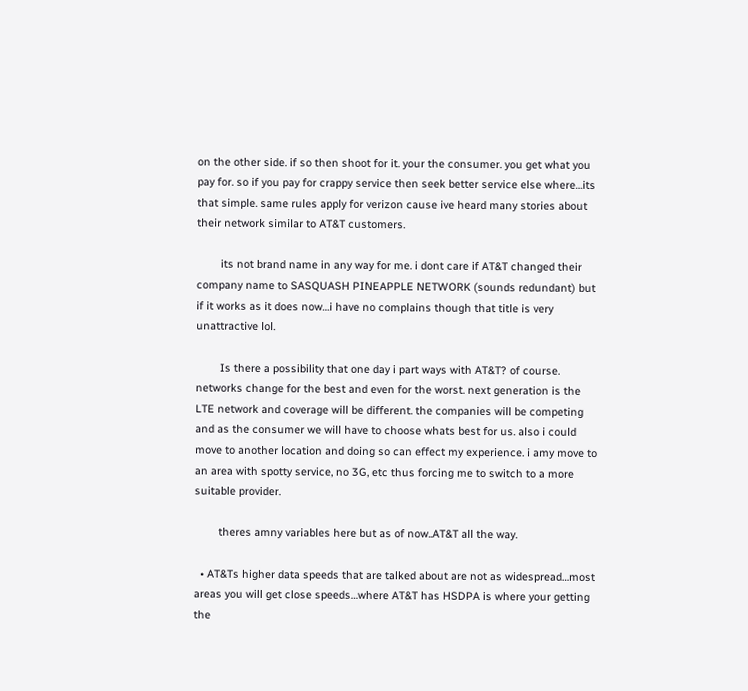on the other side. if so then shoot for it. your the consumer. you get what you pay for. so if you pay for crappy service then seek better service else where…its that simple. same rules apply for verizon cause ive heard many stories about their network similar to AT&T customers.

        its not brand name in any way for me. i dont care if AT&T changed their company name to SASQUASH PINEAPPLE NETWORK (sounds redundant) but if it works as it does now…i have no complains though that title is very unattractive lol.

        Is there a possibility that one day i part ways with AT&T? of course. networks change for the best and even for the worst. next generation is the LTE network and coverage will be different. the companies will be competing and as the consumer we will have to choose whats best for us. also i could move to another location and doing so can effect my experience. i amy move to an area with spotty service, no 3G, etc thus forcing me to switch to a more suitable provider.

        theres amny variables here but as of now..AT&T all the way.

  • AT&Ts higher data speeds that are talked about are not as widespread…most areas you will get close speeds…where AT&T has HSDPA is where your getting the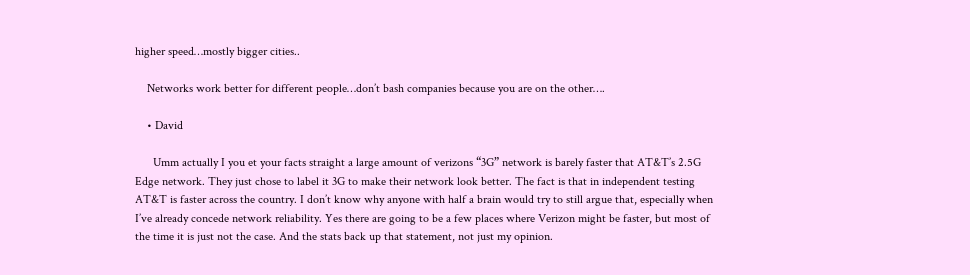higher speed…mostly bigger cities..

    Networks work better for different people…don’t bash companies because you are on the other….

    • David

      Umm actually I you et your facts straight a large amount of verizons “3G” network is barely faster that AT&T’s 2.5G Edge network. They just chose to label it 3G to make their network look better. The fact is that in independent testing AT&T is faster across the country. I don’t know why anyone with half a brain would try to still argue that, especially when I’ve already concede network reliability. Yes there are going to be a few places where Verizon might be faster, but most of the time it is just not the case. And the stats back up that statement, not just my opinion.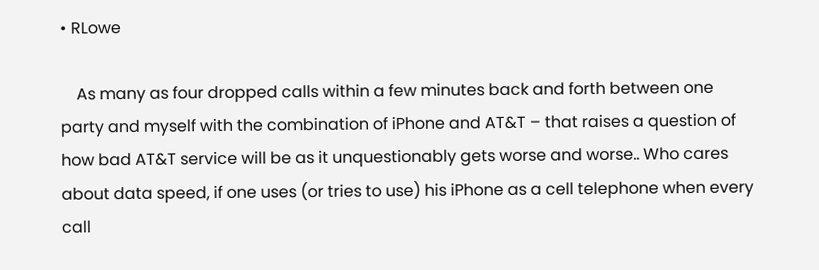• RLowe

    As many as four dropped calls within a few minutes back and forth between one party and myself with the combination of iPhone and AT&T – that raises a question of how bad AT&T service will be as it unquestionably gets worse and worse.. Who cares about data speed, if one uses (or tries to use) his iPhone as a cell telephone when every call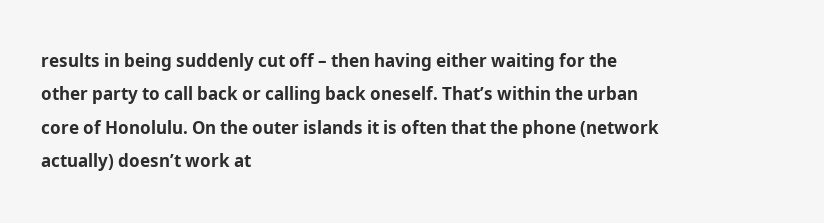results in being suddenly cut off – then having either waiting for the other party to call back or calling back oneself. That’s within the urban core of Honolulu. On the outer islands it is often that the phone (network actually) doesn’t work at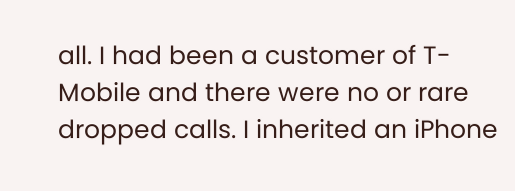all. I had been a customer of T-Mobile and there were no or rare dropped calls. I inherited an iPhone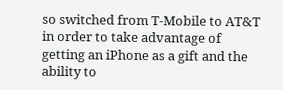so switched from T-Mobile to AT&T in order to take advantage of getting an iPhone as a gift and the ability to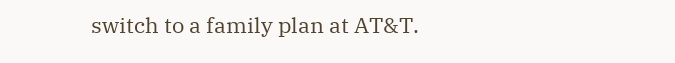switch to a family plan at AT&T.